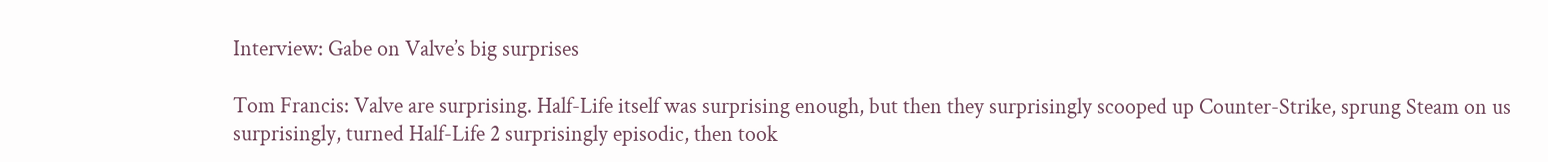Interview: Gabe on Valve’s big surprises

Tom Francis: Valve are surprising. Half-Life itself was surprising enough, but then they surprisingly scooped up Counter-Strike, sprung Steam on us surprisingly, turned Half-Life 2 surprisingly episodic, then took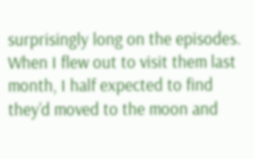surprisingly long on the episodes. When I flew out to visit them last month, I half expected to find they’d moved to the moon and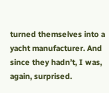turned themselves into a yacht manufacturer. And since they hadn’t, I was, again, surprised.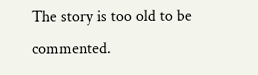The story is too old to be commented.